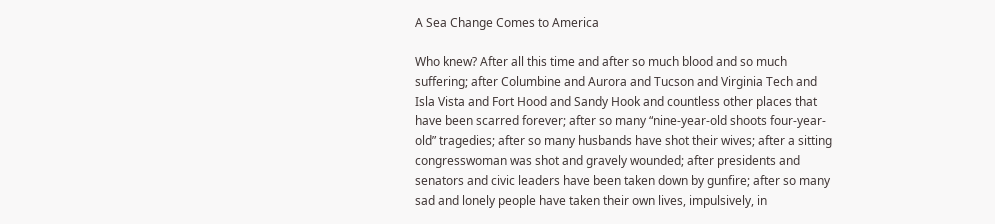A Sea Change Comes to America

Who knew? After all this time and after so much blood and so much suffering; after Columbine and Aurora and Tucson and Virginia Tech and Isla Vista and Fort Hood and Sandy Hook and countless other places that have been scarred forever; after so many “nine-year-old shoots four-year-old” tragedies; after so many husbands have shot their wives; after a sitting congresswoman was shot and gravely wounded; after presidents and senators and civic leaders have been taken down by gunfire; after so many sad and lonely people have taken their own lives, impulsively, in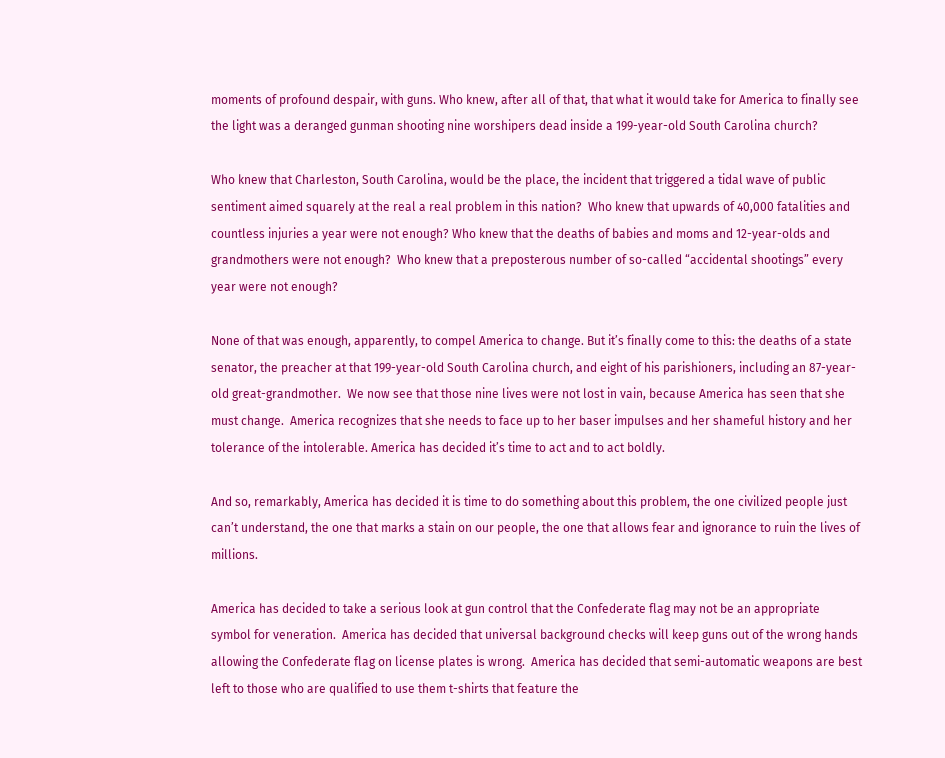moments of profound despair, with guns. Who knew, after all of that, that what it would take for America to finally see the light was a deranged gunman shooting nine worshipers dead inside a 199-year-old South Carolina church?

Who knew that Charleston, South Carolina, would be the place, the incident that triggered a tidal wave of public sentiment aimed squarely at the real a real problem in this nation?  Who knew that upwards of 40,000 fatalities and countless injuries a year were not enough? Who knew that the deaths of babies and moms and 12-year-olds and grandmothers were not enough?  Who knew that a preposterous number of so-called “accidental shootings” every year were not enough?

None of that was enough, apparently, to compel America to change. But it’s finally come to this: the deaths of a state senator, the preacher at that 199-year-old South Carolina church, and eight of his parishioners, including an 87-year-old great-grandmother.  We now see that those nine lives were not lost in vain, because America has seen that she must change.  America recognizes that she needs to face up to her baser impulses and her shameful history and her tolerance of the intolerable. America has decided it’s time to act and to act boldly.

And so, remarkably, America has decided it is time to do something about this problem, the one civilized people just can’t understand, the one that marks a stain on our people, the one that allows fear and ignorance to ruin the lives of millions.

America has decided to take a serious look at gun control that the Confederate flag may not be an appropriate symbol for veneration.  America has decided that universal background checks will keep guns out of the wrong hands allowing the Confederate flag on license plates is wrong.  America has decided that semi-automatic weapons are best left to those who are qualified to use them t-shirts that feature the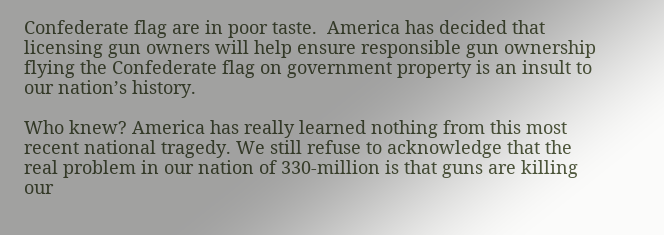Confederate flag are in poor taste.  America has decided that licensing gun owners will help ensure responsible gun ownership flying the Confederate flag on government property is an insult to our nation’s history.

Who knew? America has really learned nothing from this most recent national tragedy. We still refuse to acknowledge that the real problem in our nation of 330-million is that guns are killing our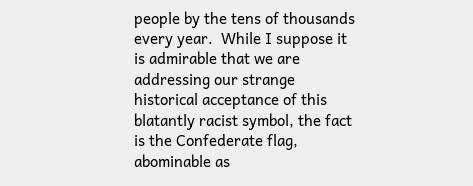people by the tens of thousands every year.  While I suppose it is admirable that we are addressing our strange historical acceptance of this blatantly racist symbol, the fact is the Confederate flag, abominable as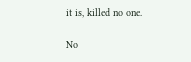it is, killed no one.

No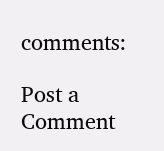comments:

Post a Comment